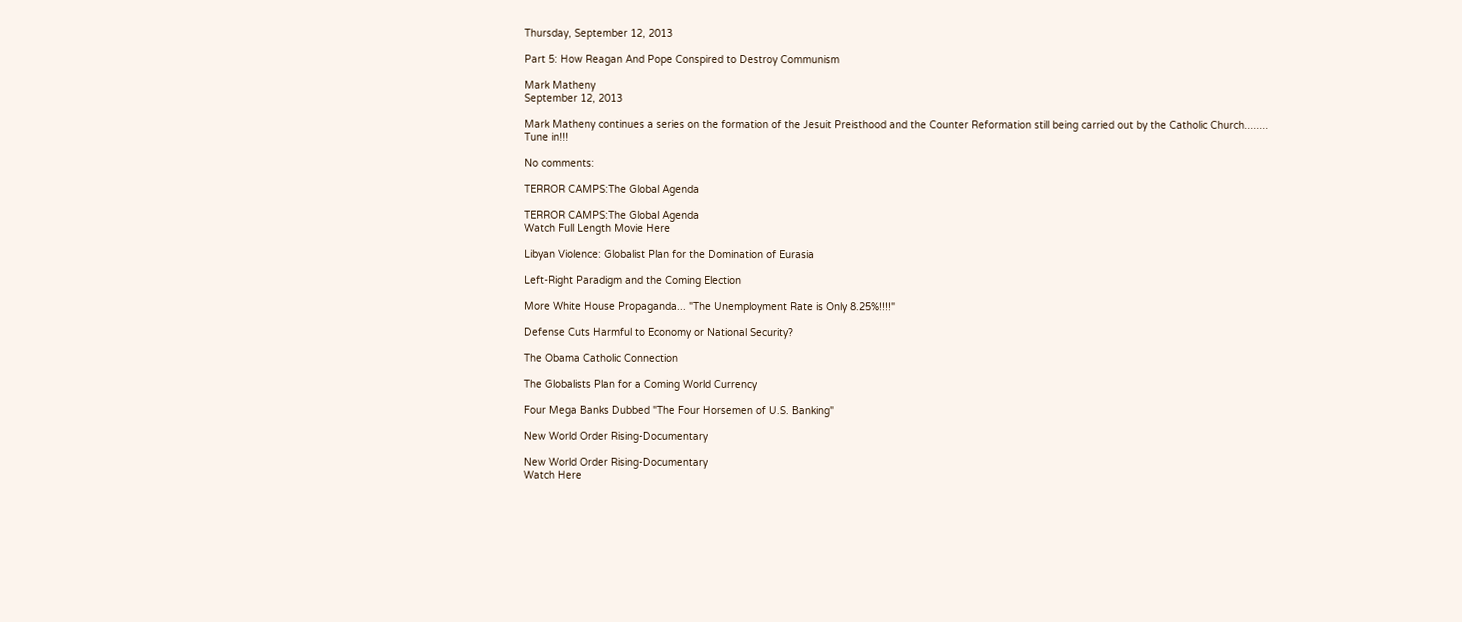Thursday, September 12, 2013

Part 5: How Reagan And Pope Conspired to Destroy Communism

Mark Matheny
September 12, 2013

Mark Matheny continues a series on the formation of the Jesuit Preisthood and the Counter Reformation still being carried out by the Catholic Church........
Tune in!!!

No comments:

TERROR CAMPS:The Global Agenda

TERROR CAMPS:The Global Agenda
Watch Full Length Movie Here

Libyan Violence: Globalist Plan for the Domination of Eurasia

Left-Right Paradigm and the Coming Election

More White House Propaganda... "The Unemployment Rate is Only 8.25%!!!!"

Defense Cuts Harmful to Economy or National Security?

The Obama Catholic Connection

The Globalists Plan for a Coming World Currency

Four Mega Banks Dubbed "The Four Horsemen of U.S. Banking"

New World Order Rising-Documentary

New World Order Rising-Documentary
Watch Here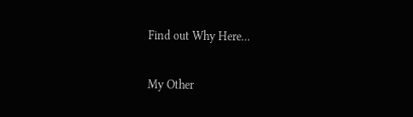Find out Why Here...

My Other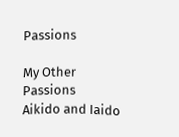Passions

My Other Passions
Aikido and Iaido